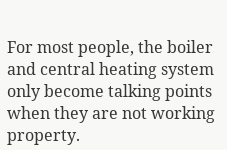For most people, the boiler and central heating system only become talking points when they are not working property.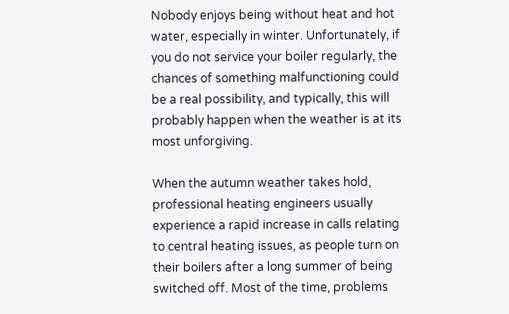Nobody enjoys being without heat and hot water, especially in winter. Unfortunately, if you do not service your boiler regularly, the chances of something malfunctioning could be a real possibility, and typically, this will probably happen when the weather is at its most unforgiving.

When the autumn weather takes hold, professional heating engineers usually experience a rapid increase in calls relating to central heating issues, as people turn on their boilers after a long summer of being switched off. Most of the time, problems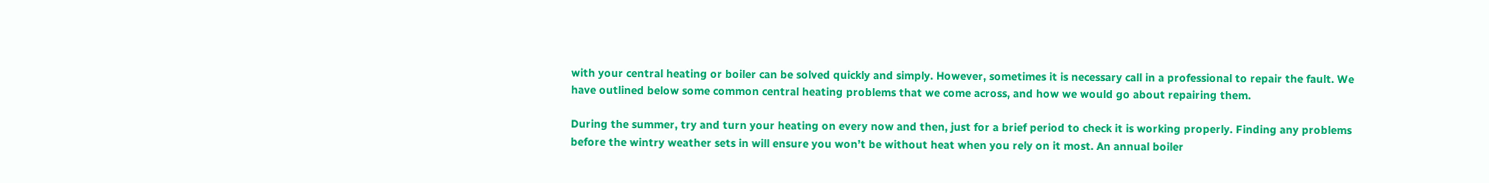with your central heating or boiler can be solved quickly and simply. However, sometimes it is necessary call in a professional to repair the fault. We have outlined below some common central heating problems that we come across, and how we would go about repairing them.

During the summer, try and turn your heating on every now and then, just for a brief period to check it is working properly. Finding any problems before the wintry weather sets in will ensure you won’t be without heat when you rely on it most. An annual boiler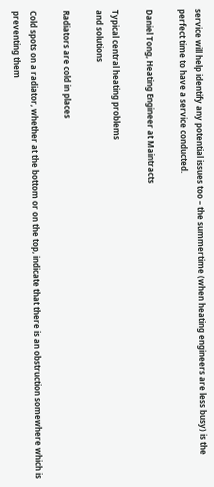service will help identify any potential issues too – the summertime (when heating engineers are less busy) is the perfect time to have a service conducted.

Daniel Tong, Heating Engineer at Maintracts

Typical central heating problems
and solutions

Radiators are cold in places

Cold spots on a radiator, whether at the bottom or on the top, indicate that there is an obstruction somewhere which is preventing them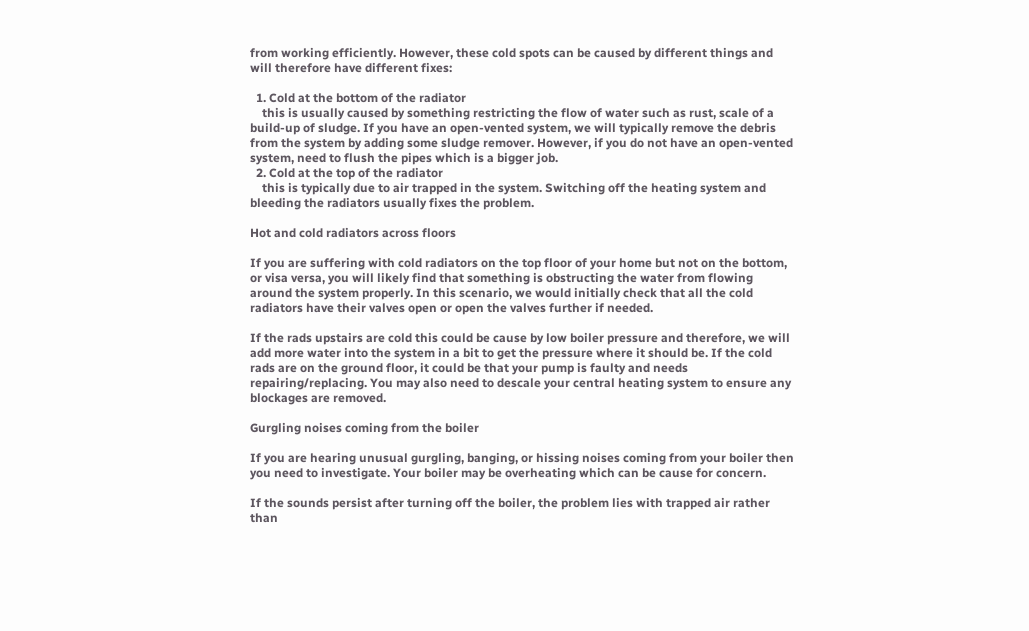from working efficiently. However, these cold spots can be caused by different things and will therefore have different fixes:

  1. Cold at the bottom of the radiator
    this is usually caused by something restricting the flow of water such as rust, scale of a build-up of sludge. If you have an open-vented system, we will typically remove the debris from the system by adding some sludge remover. However, if you do not have an open-vented system, need to flush the pipes which is a bigger job.
  2. Cold at the top of the radiator
    this is typically due to air trapped in the system. Switching off the heating system and bleeding the radiators usually fixes the problem.

Hot and cold radiators across floors

If you are suffering with cold radiators on the top floor of your home but not on the bottom, or visa versa, you will likely find that something is obstructing the water from flowing around the system properly. In this scenario, we would initially check that all the cold radiators have their valves open or open the valves further if needed.

If the rads upstairs are cold this could be cause by low boiler pressure and therefore, we will add more water into the system in a bit to get the pressure where it should be. If the cold rads are on the ground floor, it could be that your pump is faulty and needs repairing/replacing. You may also need to descale your central heating system to ensure any blockages are removed.

Gurgling noises coming from the boiler

If you are hearing unusual gurgling, banging, or hissing noises coming from your boiler then you need to investigate. Your boiler may be overheating which can be cause for concern.

If the sounds persist after turning off the boiler, the problem lies with trapped air rather than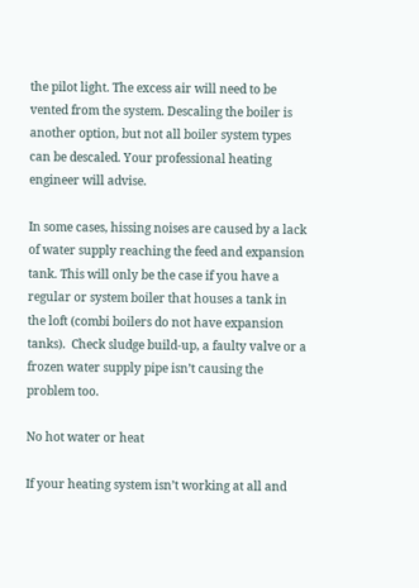the pilot light. The excess air will need to be vented from the system. Descaling the boiler is another option, but not all boiler system types can be descaled. Your professional heating engineer will advise.

In some cases, hissing noises are caused by a lack of water supply reaching the feed and expansion tank. This will only be the case if you have a regular or system boiler that houses a tank in the loft (combi boilers do not have expansion tanks).  Check sludge build-up, a faulty valve or a frozen water supply pipe isn’t causing the problem too.

No hot water or heat

If your heating system isn’t working at all and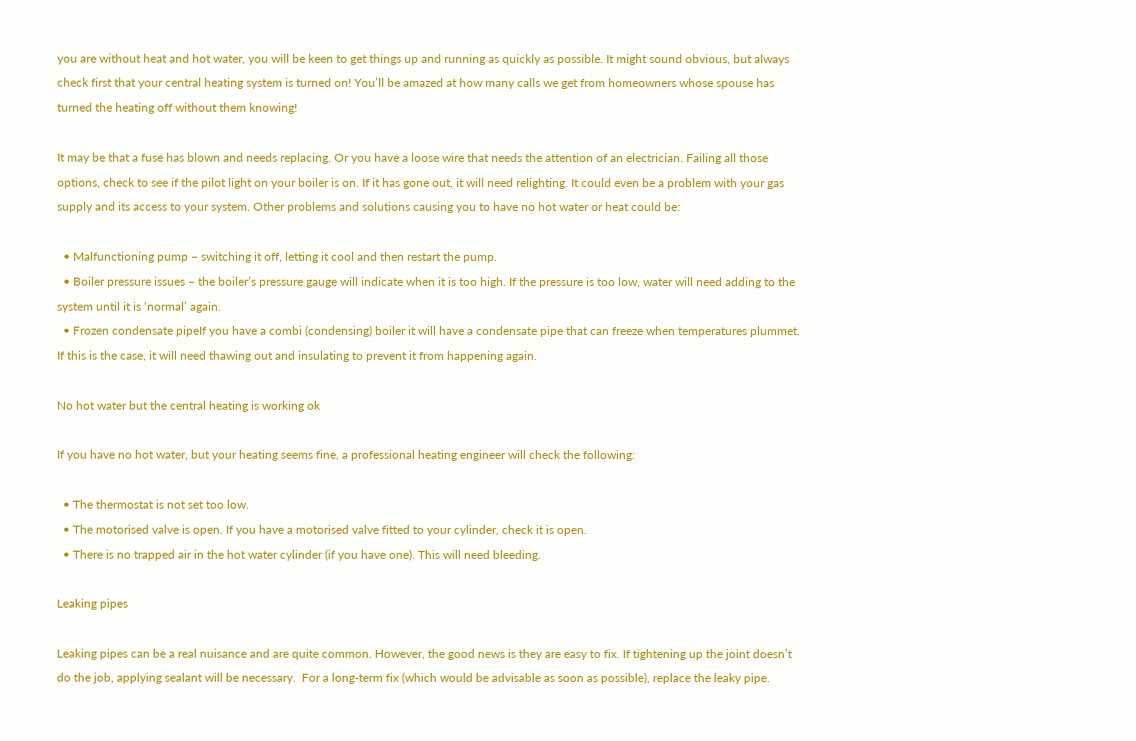you are without heat and hot water, you will be keen to get things up and running as quickly as possible. It might sound obvious, but always check first that your central heating system is turned on! You’ll be amazed at how many calls we get from homeowners whose spouse has turned the heating off without them knowing!

It may be that a fuse has blown and needs replacing. Or you have a loose wire that needs the attention of an electrician. Failing all those options, check to see if the pilot light on your boiler is on. If it has gone out, it will need relighting. It could even be a problem with your gas supply and its access to your system. Other problems and solutions causing you to have no hot water or heat could be:

  • Malfunctioning pump – switching it off, letting it cool and then restart the pump.
  • Boiler pressure issues – the boiler’s pressure gauge will indicate when it is too high. If the pressure is too low, water will need adding to the system until it is ‘normal’ again.
  • Frozen condensate pipeIf you have a combi (condensing) boiler it will have a condensate pipe that can freeze when temperatures plummet. If this is the case, it will need thawing out and insulating to prevent it from happening again.

No hot water but the central heating is working ok

If you have no hot water, but your heating seems fine, a professional heating engineer will check the following:

  • The thermostat is not set too low.
  • The motorised valve is open. If you have a motorised valve fitted to your cylinder, check it is open.
  • There is no trapped air in the hot water cylinder (if you have one). This will need bleeding.

Leaking pipes

Leaking pipes can be a real nuisance and are quite common. However, the good news is they are easy to fix. If tightening up the joint doesn’t do the job, applying sealant will be necessary.  For a long-term fix (which would be advisable as soon as possible), replace the leaky pipe.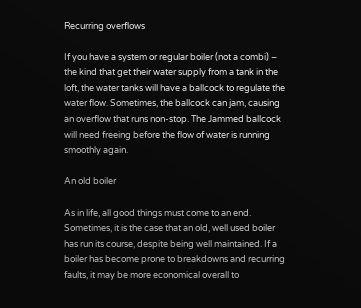Recurring overflows

If you have a system or regular boiler (not a combi) – the kind that get their water supply from a tank in the loft, the water tanks will have a ballcock to regulate the water flow. Sometimes, the ballcock can jam, causing an overflow that runs non-stop. The Jammed ballcock will need freeing before the flow of water is running smoothly again.

An old boiler

As in life, all good things must come to an end. Sometimes, it is the case that an old, well used boiler has run its course, despite being well maintained. If a boiler has become prone to breakdowns and recurring faults, it may be more economical overall to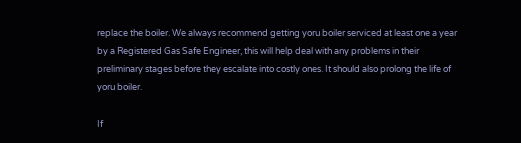replace the boiler. We always recommend getting yoru boiler serviced at least one a year by a Registered Gas Safe Engineer, this will help deal with any problems in their preliminary stages before they escalate into costly ones. It should also prolong the life of yoru boiler.

If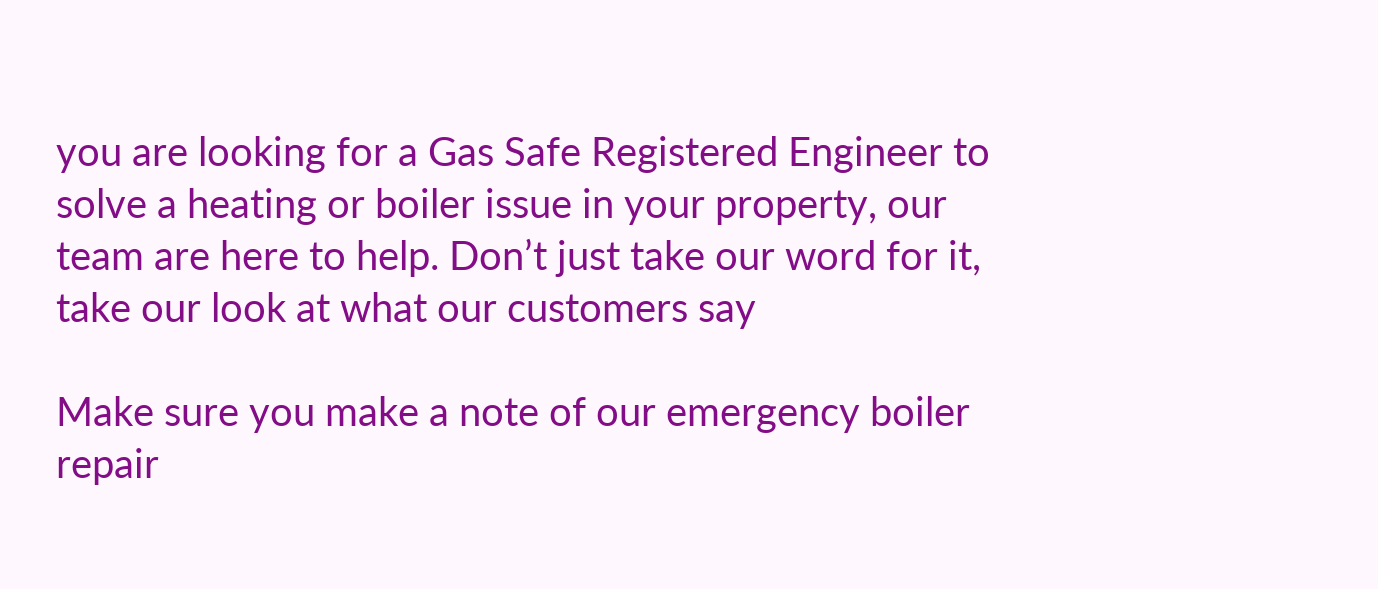you are looking for a Gas Safe Registered Engineer to solve a heating or boiler issue in your property, our team are here to help. Don’t just take our word for it, take our look at what our customers say

Make sure you make a note of our emergency boiler repair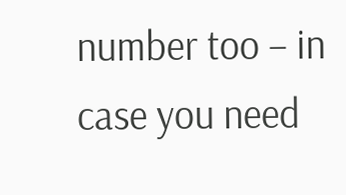number too – in case you need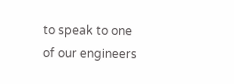to speak to one of our engineers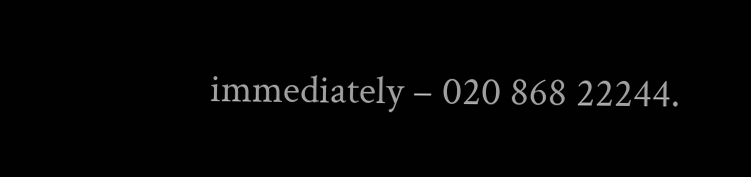immediately – 020 868 22244.